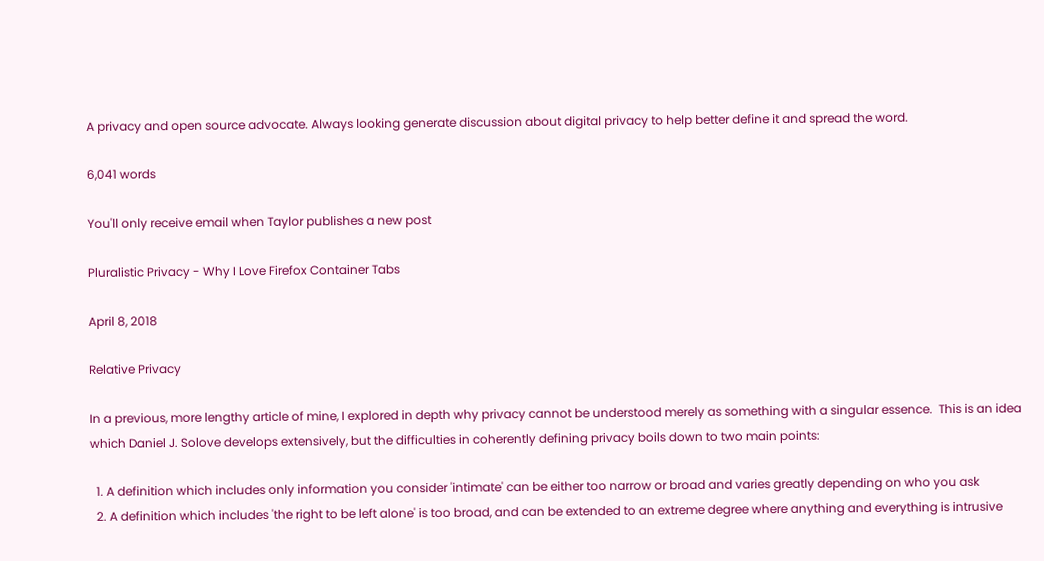A privacy and open source advocate. Always looking generate discussion about digital privacy to help better define it and spread the word.

6,041 words

You'll only receive email when Taylor publishes a new post

Pluralistic Privacy - Why I Love Firefox Container Tabs

April 8, 2018

Relative Privacy

In a previous, more lengthy article of mine, I explored in depth why privacy cannot be understood merely as something with a singular essence.  This is an idea which Daniel J. Solove develops extensively, but the difficulties in coherently defining privacy boils down to two main points:

  1. A definition which includes only information you consider 'intimate' can be either too narrow or broad and varies greatly depending on who you ask
  2. A definition which includes 'the right to be left alone' is too broad, and can be extended to an extreme degree where anything and everything is intrusive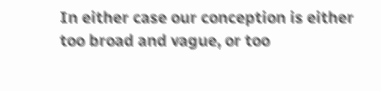In either case our conception is either too broad and vague, or too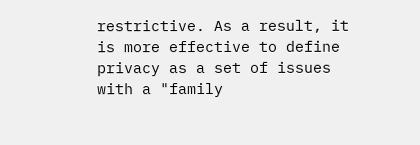restrictive. As a result, it is more effective to define privacy as a set of issues with a "family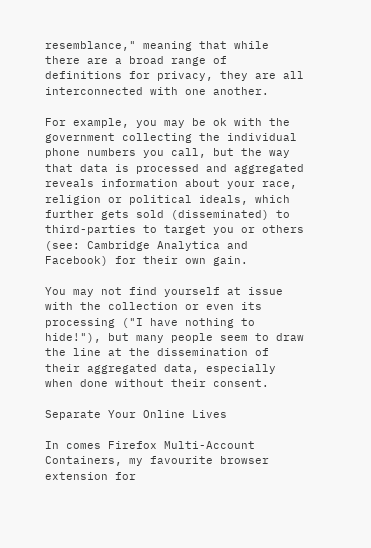resemblance," meaning that while there are a broad range of definitions for privacy, they are all interconnected with one another.

For example, you may be ok with the government collecting the individual phone numbers you call, but the way that data is processed and aggregated reveals information about your race, religion or political ideals, which further gets sold (disseminated) to third-parties to target you or others (see: Cambridge Analytica and Facebook) for their own gain.

You may not find yourself at issue with the collection or even its processing ("I have nothing to hide!"), but many people seem to draw the line at the dissemination of their aggregated data, especially when done without their consent.

Separate Your Online Lives

In comes Firefox Multi-Account Containers, my favourite browser extension for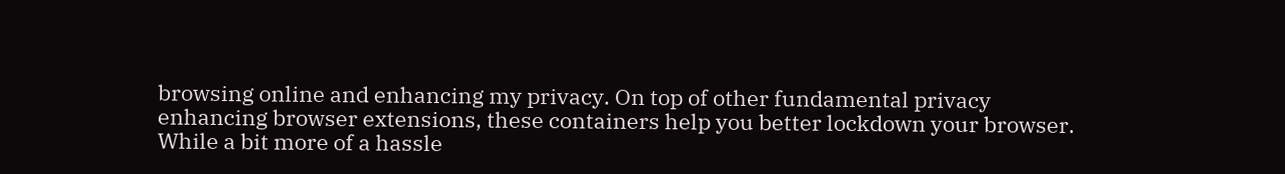browsing online and enhancing my privacy. On top of other fundamental privacy enhancing browser extensions, these containers help you better lockdown your browser. While a bit more of a hassle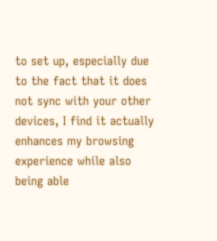to set up, especially due to the fact that it does not sync with your other devices, I find it actually enhances my browsing experience while also being able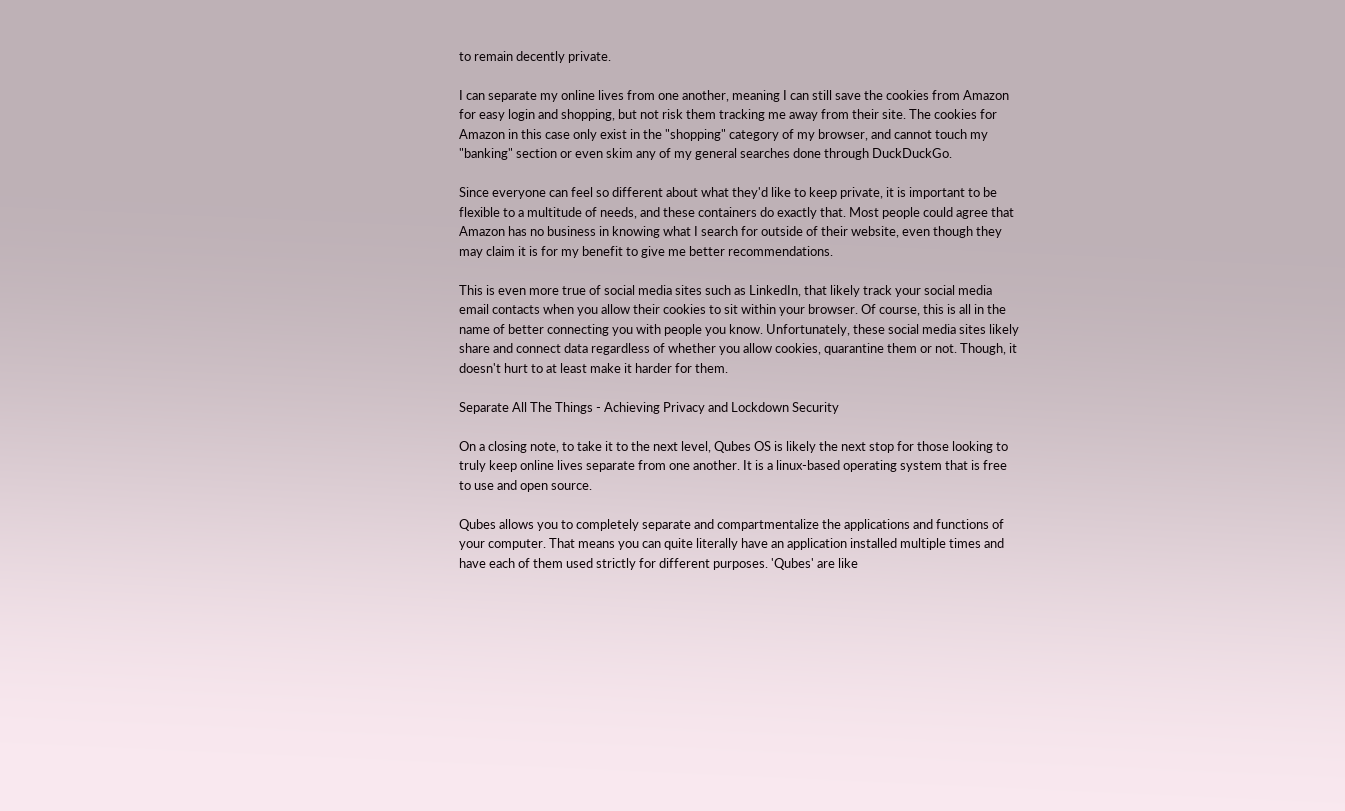to remain decently private.

I can separate my online lives from one another, meaning I can still save the cookies from Amazon for easy login and shopping, but not risk them tracking me away from their site. The cookies for Amazon in this case only exist in the "shopping" category of my browser, and cannot touch my "banking" section or even skim any of my general searches done through DuckDuckGo.

Since everyone can feel so different about what they'd like to keep private, it is important to be flexible to a multitude of needs, and these containers do exactly that. Most people could agree that Amazon has no business in knowing what I search for outside of their website, even though they may claim it is for my benefit to give me better recommendations.

This is even more true of social media sites such as LinkedIn, that likely track your social media email contacts when you allow their cookies to sit within your browser. Of course, this is all in the name of better connecting you with people you know. Unfortunately, these social media sites likely share and connect data regardless of whether you allow cookies, quarantine them or not. Though, it doesn't hurt to at least make it harder for them.

Separate All The Things - Achieving Privacy and Lockdown Security

On a closing note, to take it to the next level, Qubes OS is likely the next stop for those looking to truly keep online lives separate from one another. It is a linux-based operating system that is free to use and open source.

Qubes allows you to completely separate and compartmentalize the applications and functions of your computer. That means you can quite literally have an application installed multiple times and have each of them used strictly for different purposes. 'Qubes' are like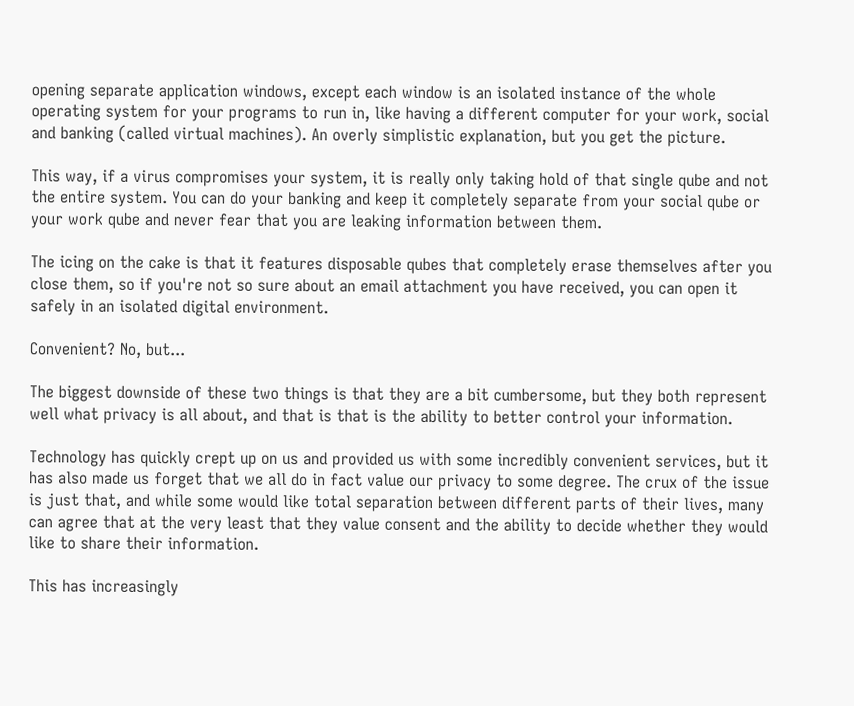opening separate application windows, except each window is an isolated instance of the whole operating system for your programs to run in, like having a different computer for your work, social and banking (called virtual machines). An overly simplistic explanation, but you get the picture.

This way, if a virus compromises your system, it is really only taking hold of that single qube and not the entire system. You can do your banking and keep it completely separate from your social qube or your work qube and never fear that you are leaking information between them.

The icing on the cake is that it features disposable qubes that completely erase themselves after you close them, so if you're not so sure about an email attachment you have received, you can open it safely in an isolated digital environment.

Convenient? No, but...

The biggest downside of these two things is that they are a bit cumbersome, but they both represent well what privacy is all about, and that is that is the ability to better control your information.

Technology has quickly crept up on us and provided us with some incredibly convenient services, but it has also made us forget that we all do in fact value our privacy to some degree. The crux of the issue is just that, and while some would like total separation between different parts of their lives, many can agree that at the very least that they value consent and the ability to decide whether they would like to share their information.

This has increasingly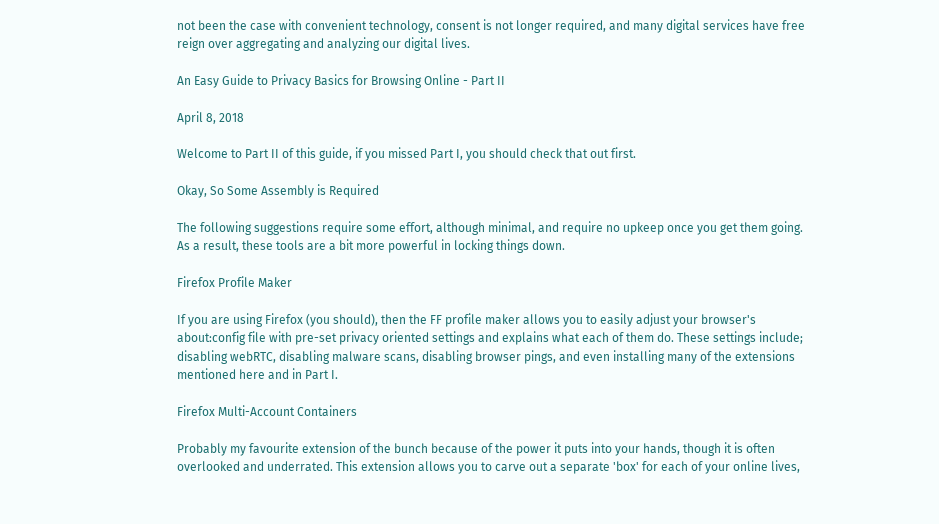not been the case with convenient technology, consent is not longer required, and many digital services have free reign over aggregating and analyzing our digital lives.

An Easy Guide to Privacy Basics for Browsing Online - Part II

April 8, 2018

Welcome to Part II of this guide, if you missed Part I, you should check that out first.

Okay, So Some Assembly is Required

The following suggestions require some effort, although minimal, and require no upkeep once you get them going. As a result, these tools are a bit more powerful in locking things down.

Firefox Profile Maker

If you are using Firefox (you should), then the FF profile maker allows you to easily adjust your browser's about:config file with pre-set privacy oriented settings and explains what each of them do. These settings include; disabling webRTC, disabling malware scans, disabling browser pings, and even installing many of the extensions mentioned here and in Part I.

Firefox Multi-Account Containers

Probably my favourite extension of the bunch because of the power it puts into your hands, though it is often overlooked and underrated. This extension allows you to carve out a separate 'box' for each of your online lives,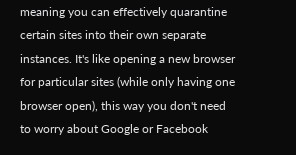meaning you can effectively quarantine certain sites into their own separate instances. It's like opening a new browser for particular sites (while only having one browser open), this way you don't need to worry about Google or Facebook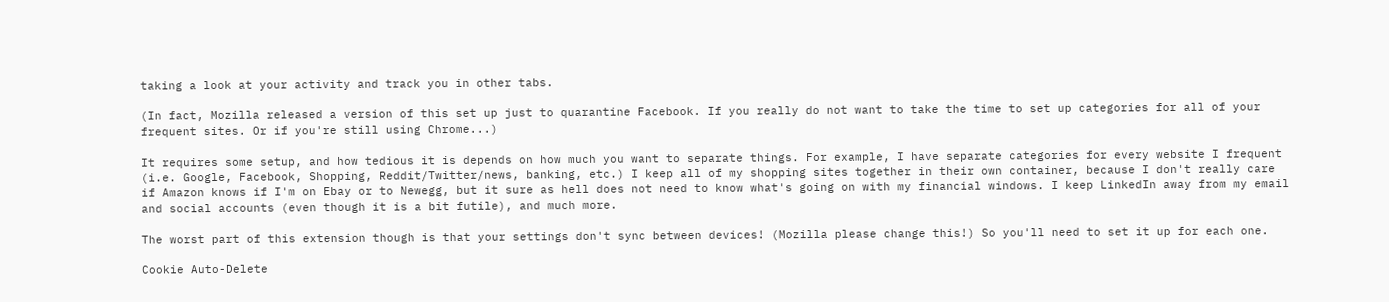taking a look at your activity and track you in other tabs.

(In fact, Mozilla released a version of this set up just to quarantine Facebook. If you really do not want to take the time to set up categories for all of your frequent sites. Or if you're still using Chrome...)

It requires some setup, and how tedious it is depends on how much you want to separate things. For example, I have separate categories for every website I frequent (i.e. Google, Facebook, Shopping, Reddit/Twitter/news, banking, etc.) I keep all of my shopping sites together in their own container, because I don't really care if Amazon knows if I'm on Ebay or to Newegg, but it sure as hell does not need to know what's going on with my financial windows. I keep LinkedIn away from my email and social accounts (even though it is a bit futile), and much more.

The worst part of this extension though is that your settings don't sync between devices! (Mozilla please change this!) So you'll need to set it up for each one.

Cookie Auto-Delete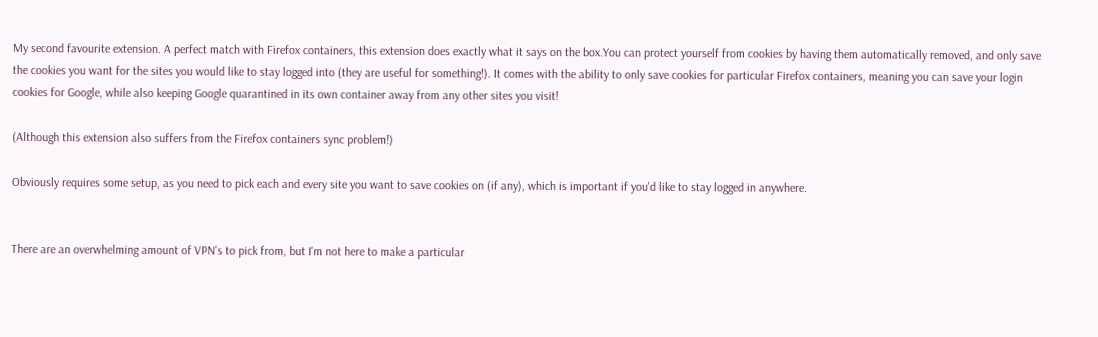My second favourite extension. A perfect match with Firefox containers, this extension does exactly what it says on the box.You can protect yourself from cookies by having them automatically removed, and only save the cookies you want for the sites you would like to stay logged into (they are useful for something!). It comes with the ability to only save cookies for particular Firefox containers, meaning you can save your login cookies for Google, while also keeping Google quarantined in its own container away from any other sites you visit!

(Although this extension also suffers from the Firefox containers sync problem!)

Obviously requires some setup, as you need to pick each and every site you want to save cookies on (if any), which is important if you'd like to stay logged in anywhere.


There are an overwhelming amount of VPN's to pick from, but I'm not here to make a particular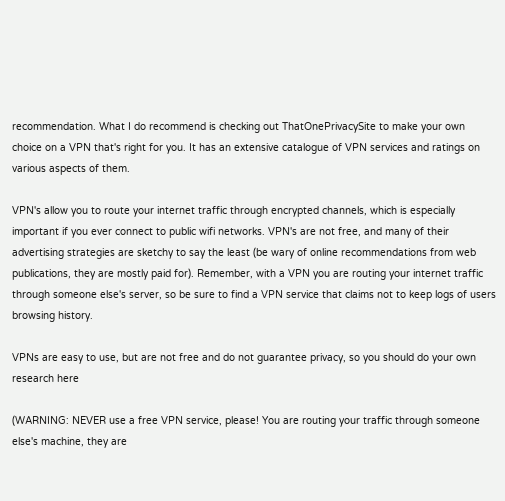recommendation. What I do recommend is checking out ThatOnePrivacySite to make your own choice on a VPN that's right for you. It has an extensive catalogue of VPN services and ratings on various aspects of them.

VPN's allow you to route your internet traffic through encrypted channels, which is especially important if you ever connect to public wifi networks. VPN's are not free, and many of their advertising strategies are sketchy to say the least (be wary of online recommendations from web publications, they are mostly paid for). Remember, with a VPN you are routing your internet traffic through someone else's server, so be sure to find a VPN service that claims not to keep logs of users browsing history.

VPNs are easy to use, but are not free and do not guarantee privacy, so you should do your own research here

(WARNING: NEVER use a free VPN service, please! You are routing your traffic through someone else's machine, they are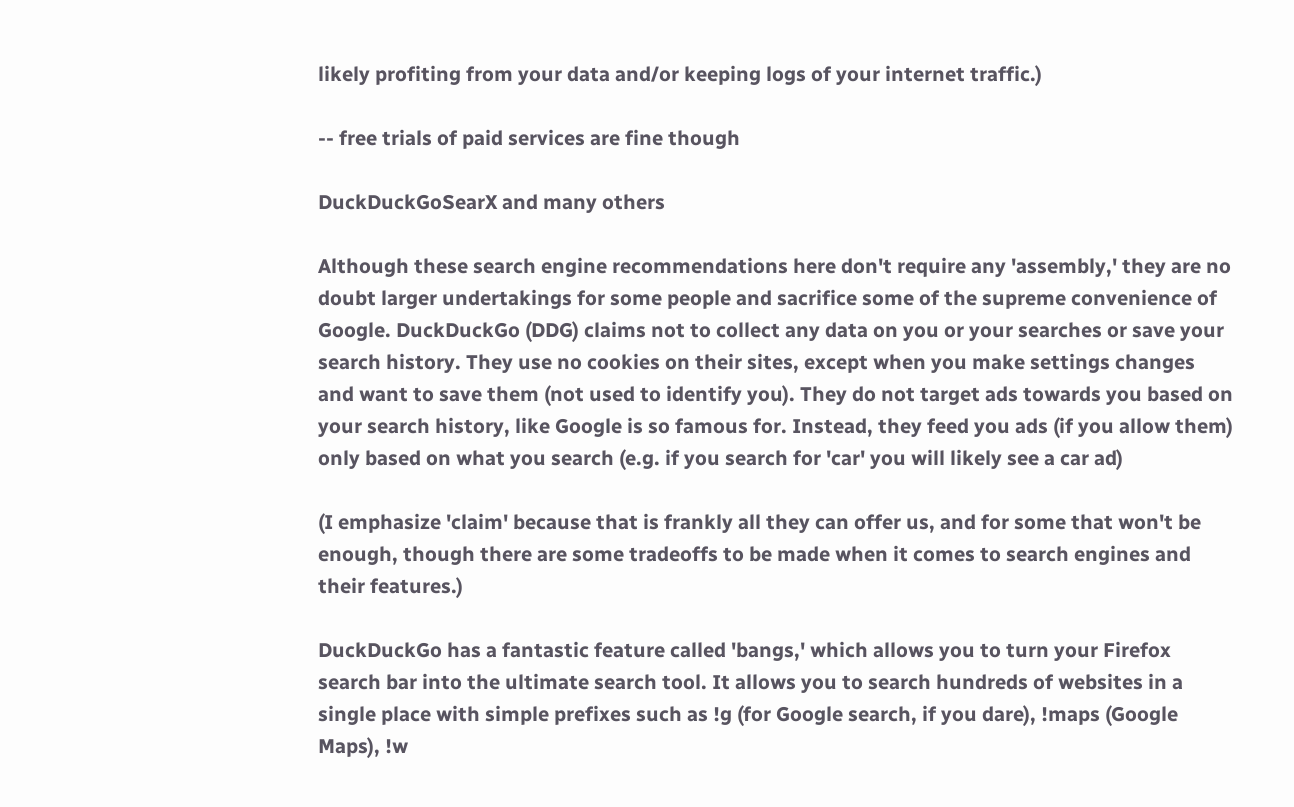likely profiting from your data and/or keeping logs of your internet traffic.)

-- free trials of paid services are fine though

DuckDuckGoSearX and many others

Although these search engine recommendations here don't require any 'assembly,' they are no doubt larger undertakings for some people and sacrifice some of the supreme convenience of Google. DuckDuckGo (DDG) claims not to collect any data on you or your searches or save your search history. They use no cookies on their sites, except when you make settings changes and want to save them (not used to identify you). They do not target ads towards you based on your search history, like Google is so famous for. Instead, they feed you ads (if you allow them) only based on what you search (e.g. if you search for 'car' you will likely see a car ad)

(I emphasize 'claim' because that is frankly all they can offer us, and for some that won't be enough, though there are some tradeoffs to be made when it comes to search engines and their features.)

DuckDuckGo has a fantastic feature called 'bangs,' which allows you to turn your Firefox search bar into the ultimate search tool. It allows you to search hundreds of websites in a single place with simple prefixes such as !g (for Google search, if you dare), !maps (Google Maps), !w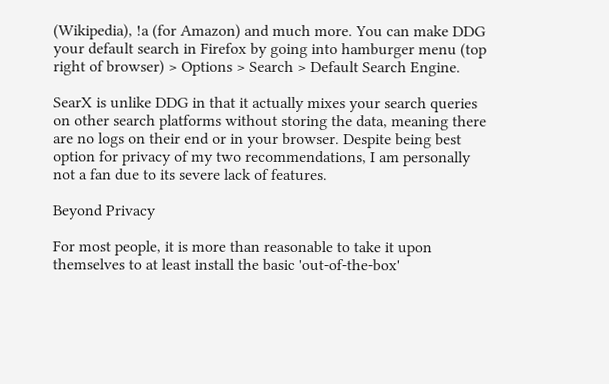(Wikipedia), !a (for Amazon) and much more. You can make DDG your default search in Firefox by going into hamburger menu (top right of browser) > Options > Search > Default Search Engine.

SearX is unlike DDG in that it actually mixes your search queries on other search platforms without storing the data, meaning there are no logs on their end or in your browser. Despite being best option for privacy of my two recommendations, I am personally not a fan due to its severe lack of features.

Beyond Privacy

For most people, it is more than reasonable to take it upon themselves to at least install the basic 'out-of-the-box'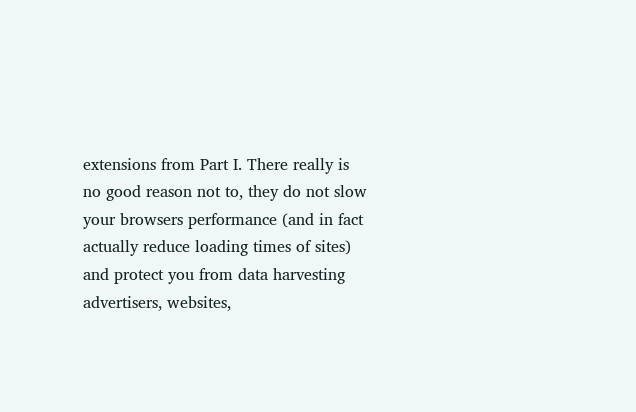extensions from Part I. There really is no good reason not to, they do not slow your browsers performance (and in fact actually reduce loading times of sites) and protect you from data harvesting advertisers, websites,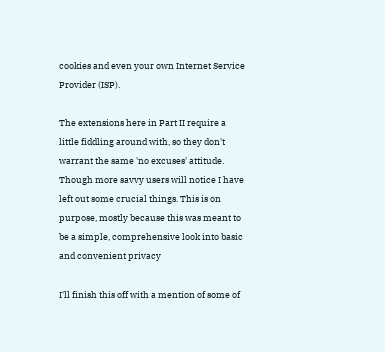cookies and even your own Internet Service Provider (ISP).

The extensions here in Part II require a little fiddling around with, so they don't warrant the same 'no excuses' attitude. Though more savvy users will notice I have left out some crucial things. This is on purpose, mostly because this was meant to be a simple, comprehensive look into basic and convenient privacy

I'll finish this off with a mention of some of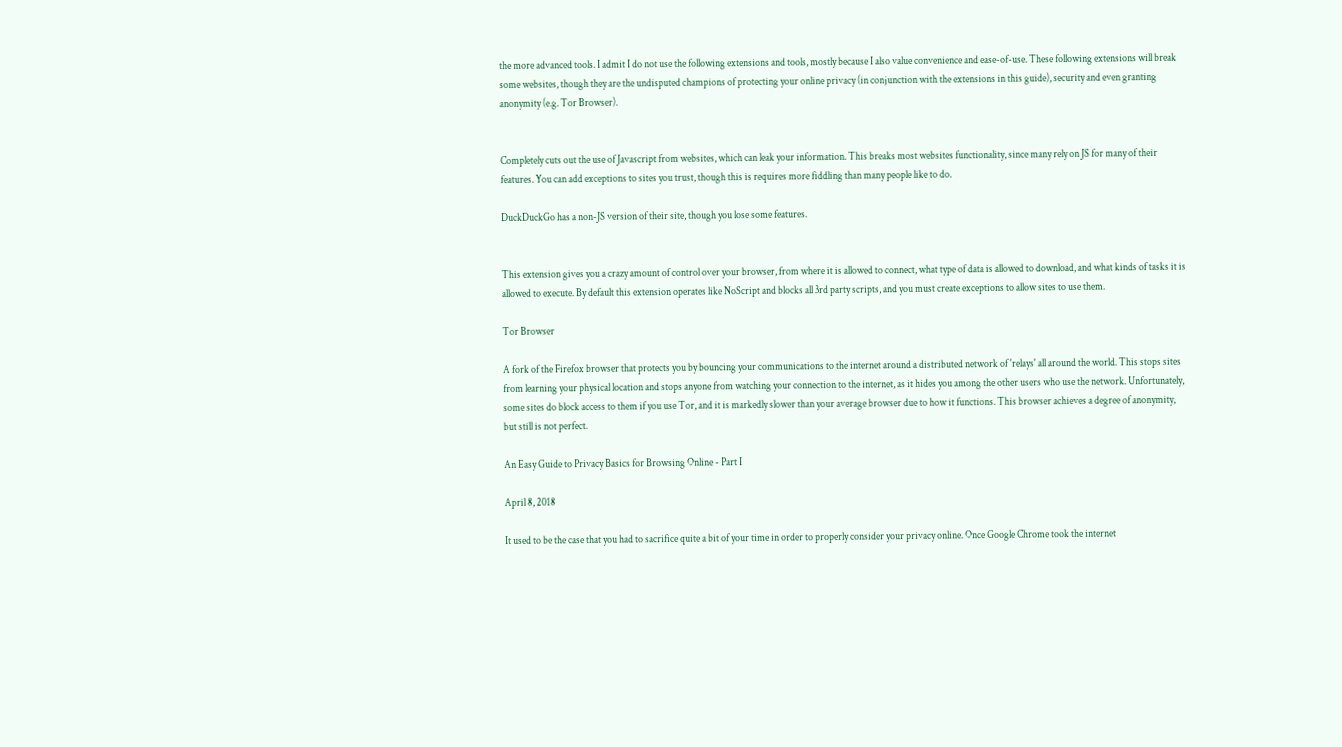the more advanced tools. I admit I do not use the following extensions and tools, mostly because I also value convenience and ease-of-use. These following extensions will break some websites, though they are the undisputed champions of protecting your online privacy (in conjunction with the extensions in this guide), security and even granting anonymity (e.g. Tor Browser).


Completely cuts out the use of Javascript from websites, which can leak your information. This breaks most websites functionality, since many rely on JS for many of their features. You can add exceptions to sites you trust, though this is requires more fiddling than many people like to do.

DuckDuckGo has a non-JS version of their site, though you lose some features.


This extension gives you a crazy amount of control over your browser, from where it is allowed to connect, what type of data is allowed to download, and what kinds of tasks it is allowed to execute. By default this extension operates like NoScript and blocks all 3rd party scripts, and you must create exceptions to allow sites to use them.

Tor Browser

A fork of the Firefox browser that protects you by bouncing your communications to the internet around a distributed network of 'relays' all around the world. This stops sites from learning your physical location and stops anyone from watching your connection to the internet, as it hides you among the other users who use the network. Unfortunately, some sites do block access to them if you use Tor, and it is markedly slower than your average browser due to how it functions. This browser achieves a degree of anonymity, but still is not perfect.

An Easy Guide to Privacy Basics for Browsing Online - Part I

April 8, 2018

It used to be the case that you had to sacrifice quite a bit of your time in order to properly consider your privacy online. Once Google Chrome took the internet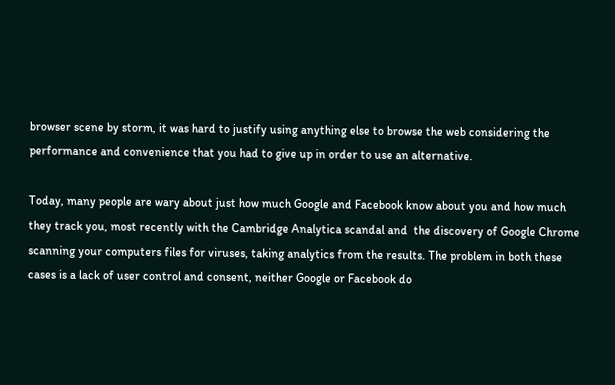browser scene by storm, it was hard to justify using anything else to browse the web considering the performance and convenience that you had to give up in order to use an alternative.

Today, many people are wary about just how much Google and Facebook know about you and how much they track you, most recently with the Cambridge Analytica scandal and  the discovery of Google Chrome scanning your computers files for viruses, taking analytics from the results. The problem in both these cases is a lack of user control and consent, neither Google or Facebook do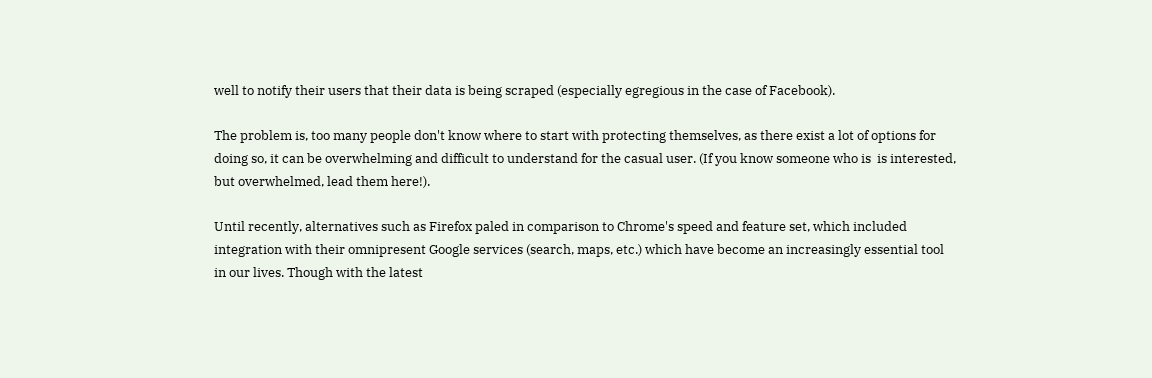well to notify their users that their data is being scraped (especially egregious in the case of Facebook).

The problem is, too many people don't know where to start with protecting themselves, as there exist a lot of options for doing so, it can be overwhelming and difficult to understand for the casual user. (If you know someone who is  is interested, but overwhelmed, lead them here!).

Until recently, alternatives such as Firefox paled in comparison to Chrome's speed and feature set, which included integration with their omnipresent Google services (search, maps, etc.) which have become an increasingly essential tool in our lives. Though with the latest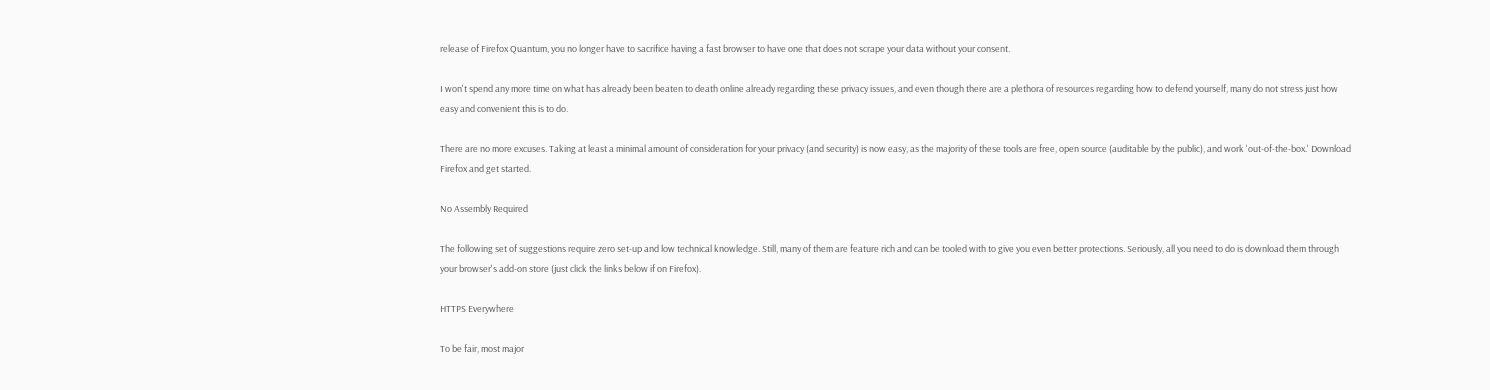release of Firefox Quantum, you no longer have to sacrifice having a fast browser to have one that does not scrape your data without your consent.

I won't spend any more time on what has already been beaten to death online already regarding these privacy issues, and even though there are a plethora of resources regarding how to defend yourself, many do not stress just how easy and convenient this is to do.

There are no more excuses. Taking at least a minimal amount of consideration for your privacy (and security) is now easy, as the majority of these tools are free, open source (auditable by the public), and work 'out-of-the-box.' Download Firefox and get started.

No Assembly Required

The following set of suggestions require zero set-up and low technical knowledge. Still, many of them are feature rich and can be tooled with to give you even better protections. Seriously, all you need to do is download them through your browser's add-on store (just click the links below if on Firefox).

HTTPS Everywhere

To be fair, most major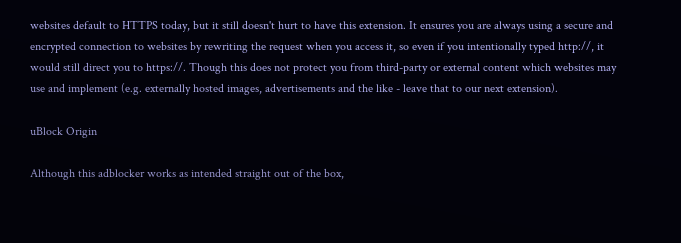websites default to HTTPS today, but it still doesn't hurt to have this extension. It ensures you are always using a secure and encrypted connection to websites by rewriting the request when you access it, so even if you intentionally typed http://, it would still direct you to https://. Though this does not protect you from third-party or external content which websites may use and implement (e.g. externally hosted images, advertisements and the like - leave that to our next extension).

uBlock Origin

Although this adblocker works as intended straight out of the box,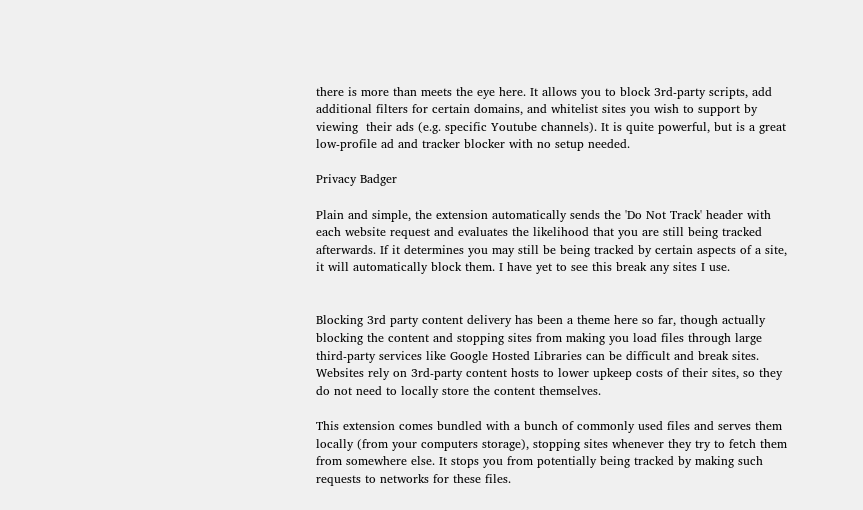there is more than meets the eye here. It allows you to block 3rd-party scripts, add additional filters for certain domains, and whitelist sites you wish to support by viewing  their ads (e.g. specific Youtube channels). It is quite powerful, but is a great low-profile ad and tracker blocker with no setup needed.

Privacy Badger

Plain and simple, the extension automatically sends the 'Do Not Track' header with each website request and evaluates the likelihood that you are still being tracked afterwards. If it determines you may still be being tracked by certain aspects of a site, it will automatically block them. I have yet to see this break any sites I use.


Blocking 3rd party content delivery has been a theme here so far, though actually blocking the content and stopping sites from making you load files through large third-party services like Google Hosted Libraries can be difficult and break sites. Websites rely on 3rd-party content hosts to lower upkeep costs of their sites, so they do not need to locally store the content themselves.

This extension comes bundled with a bunch of commonly used files and serves them locally (from your computers storage), stopping sites whenever they try to fetch them from somewhere else. It stops you from potentially being tracked by making such requests to networks for these files.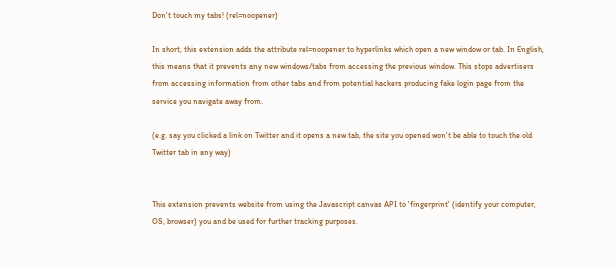Don't touch my tabs! (rel=noopener)

In short, this extension adds the attribute rel=noopener to hyperlinks which open a new window or tab. In English, this means that it prevents any new windows/tabs from accessing the previous window. This stops advertisers from accessing information from other tabs and from potential hackers producing fake login page from the service you navigate away from.

(e.g. say you clicked a link on Twitter and it opens a new tab, the site you opened won't be able to touch the old Twitter tab in any way)


This extension prevents website from using the Javascript canvas API to 'fingerprint' (identify your computer, OS, browser) you and be used for further tracking purposes.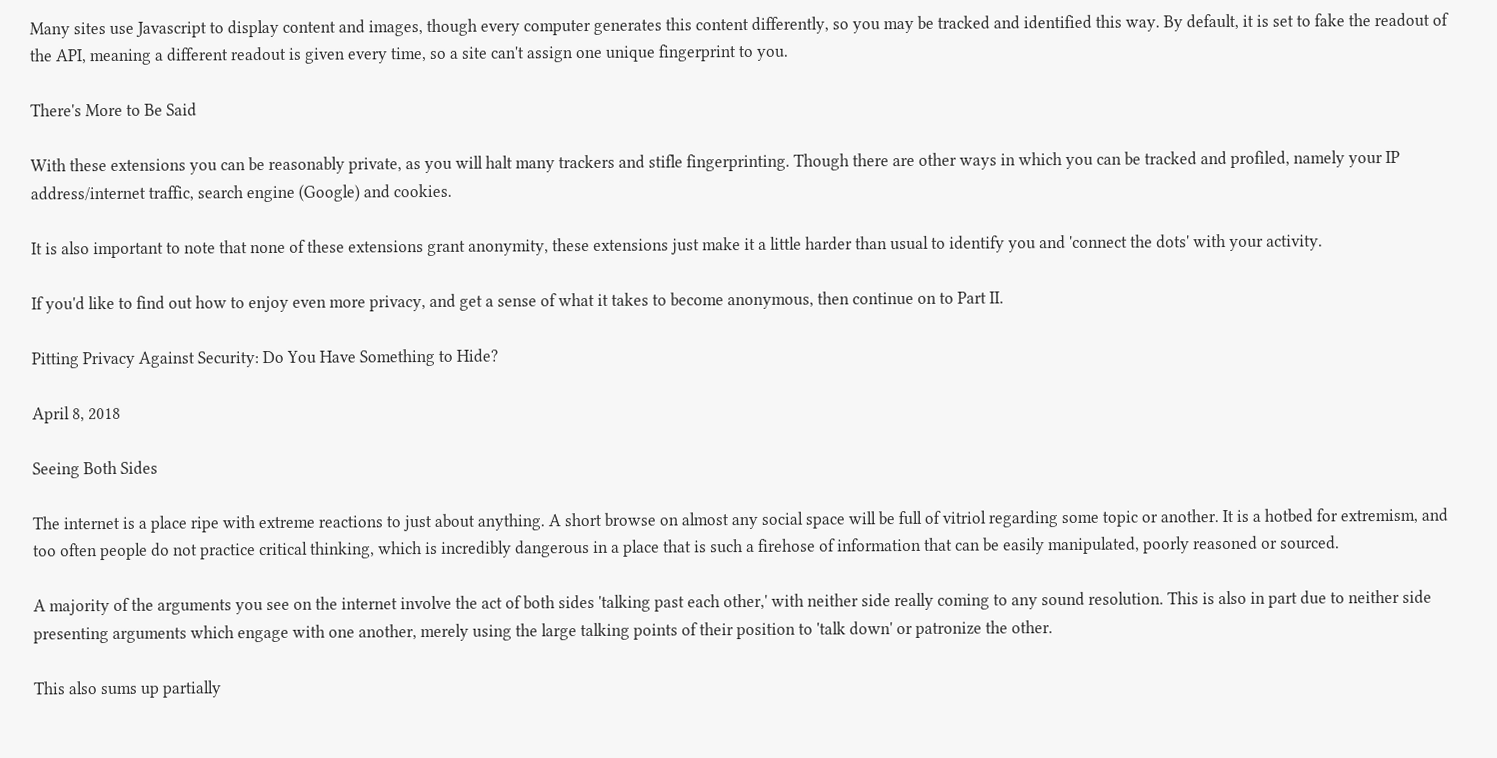Many sites use Javascript to display content and images, though every computer generates this content differently, so you may be tracked and identified this way. By default, it is set to fake the readout of the API, meaning a different readout is given every time, so a site can't assign one unique fingerprint to you.

There's More to Be Said

With these extensions you can be reasonably private, as you will halt many trackers and stifle fingerprinting. Though there are other ways in which you can be tracked and profiled, namely your IP address/internet traffic, search engine (Google) and cookies.

It is also important to note that none of these extensions grant anonymity, these extensions just make it a little harder than usual to identify you and 'connect the dots' with your activity.

If you'd like to find out how to enjoy even more privacy, and get a sense of what it takes to become anonymous, then continue on to Part II.

Pitting Privacy Against Security: Do You Have Something to Hide?

April 8, 2018

Seeing Both Sides

The internet is a place ripe with extreme reactions to just about anything. A short browse on almost any social space will be full of vitriol regarding some topic or another. It is a hotbed for extremism, and too often people do not practice critical thinking, which is incredibly dangerous in a place that is such a firehose of information that can be easily manipulated, poorly reasoned or sourced.

A majority of the arguments you see on the internet involve the act of both sides 'talking past each other,' with neither side really coming to any sound resolution. This is also in part due to neither side presenting arguments which engage with one another, merely using the large talking points of their position to 'talk down' or patronize the other.

This also sums up partially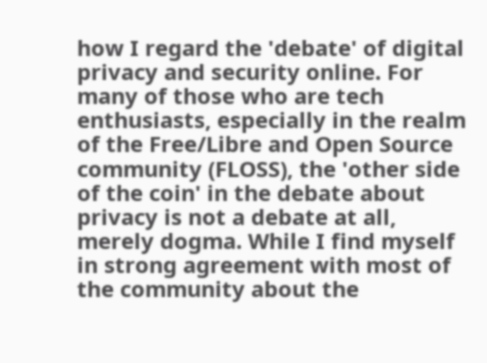how I regard the 'debate' of digital privacy and security online. For many of those who are tech enthusiasts, especially in the realm of the Free/Libre and Open Source community (FLOSS), the 'other side of the coin' in the debate about privacy is not a debate at all, merely dogma. While I find myself in strong agreement with most of the community about the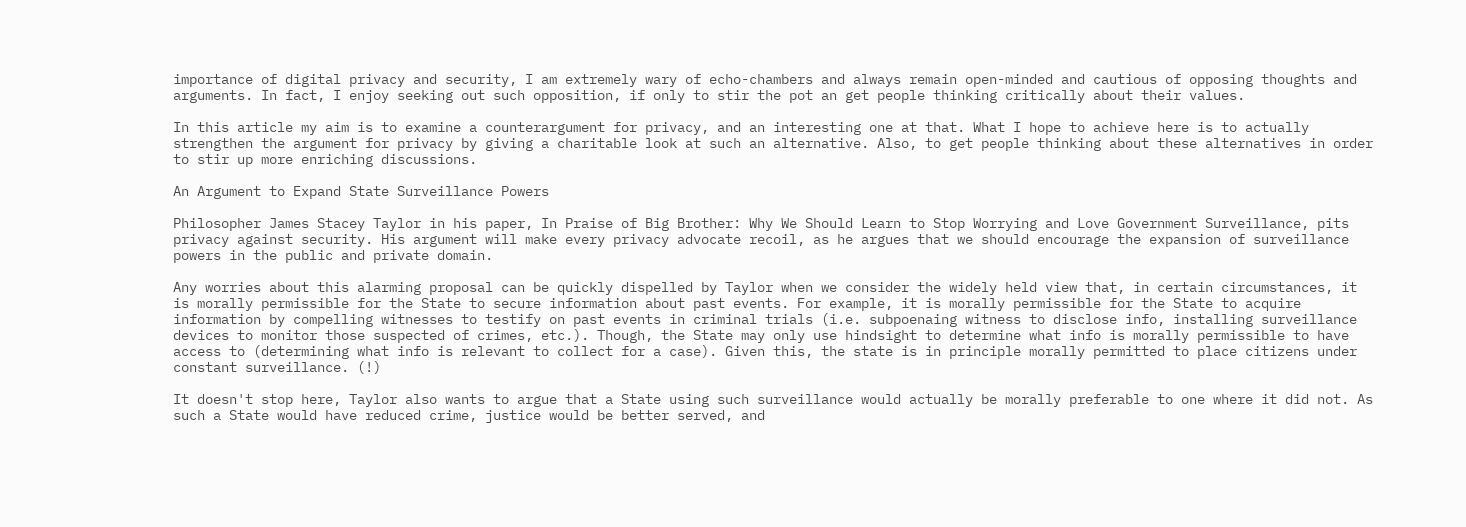importance of digital privacy and security, I am extremely wary of echo-chambers and always remain open-minded and cautious of opposing thoughts and arguments. In fact, I enjoy seeking out such opposition, if only to stir the pot an get people thinking critically about their values.

In this article my aim is to examine a counterargument for privacy, and an interesting one at that. What I hope to achieve here is to actually strengthen the argument for privacy by giving a charitable look at such an alternative. Also, to get people thinking about these alternatives in order to stir up more enriching discussions.

An Argument to Expand State Surveillance Powers

Philosopher James Stacey Taylor in his paper, In Praise of Big Brother: Why We Should Learn to Stop Worrying and Love Government Surveillance, pits privacy against security. His argument will make every privacy advocate recoil, as he argues that we should encourage the expansion of surveillance powers in the public and private domain.

Any worries about this alarming proposal can be quickly dispelled by Taylor when we consider the widely held view that, in certain circumstances, it is morally permissible for the State to secure information about past events. For example, it is morally permissible for the State to acquire information by compelling witnesses to testify on past events in criminal trials (i.e. subpoenaing witness to disclose info, installing surveillance devices to monitor those suspected of crimes, etc.). Though, the State may only use hindsight to determine what info is morally permissible to have access to (determining what info is relevant to collect for a case). Given this, the state is in principle morally permitted to place citizens under constant surveillance. (!)

It doesn't stop here, Taylor also wants to argue that a State using such surveillance would actually be morally preferable to one where it did not. As such a State would have reduced crime, justice would be better served, and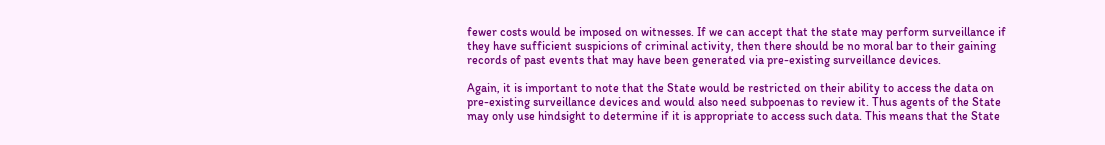fewer costs would be imposed on witnesses. If we can accept that the state may perform surveillance if they have sufficient suspicions of criminal activity, then there should be no moral bar to their gaining records of past events that may have been generated via pre-existing surveillance devices.

Again, it is important to note that the State would be restricted on their ability to access the data on pre-existing surveillance devices and would also need subpoenas to review it. Thus agents of the State may only use hindsight to determine if it is appropriate to access such data. This means that the State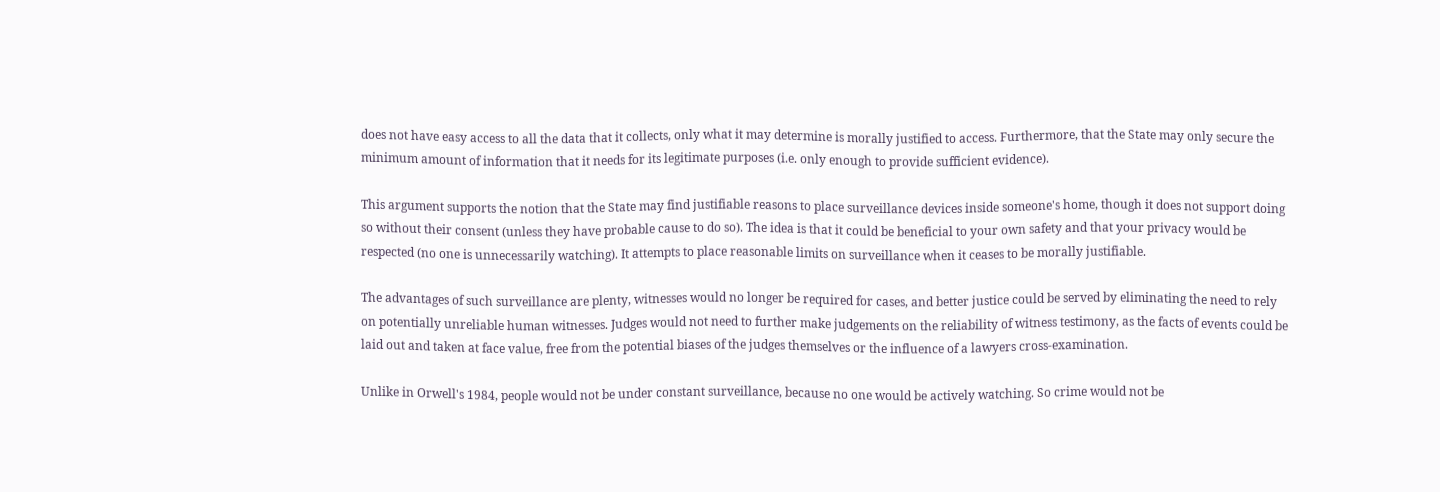does not have easy access to all the data that it collects, only what it may determine is morally justified to access. Furthermore, that the State may only secure the minimum amount of information that it needs for its legitimate purposes (i.e. only enough to provide sufficient evidence).

This argument supports the notion that the State may find justifiable reasons to place surveillance devices inside someone's home, though it does not support doing so without their consent (unless they have probable cause to do so). The idea is that it could be beneficial to your own safety and that your privacy would be respected (no one is unnecessarily watching). It attempts to place reasonable limits on surveillance when it ceases to be morally justifiable.

The advantages of such surveillance are plenty, witnesses would no longer be required for cases, and better justice could be served by eliminating the need to rely on potentially unreliable human witnesses. Judges would not need to further make judgements on the reliability of witness testimony, as the facts of events could be laid out and taken at face value, free from the potential biases of the judges themselves or the influence of a lawyers cross-examination.

Unlike in Orwell's 1984, people would not be under constant surveillance, because no one would be actively watching. So crime would not be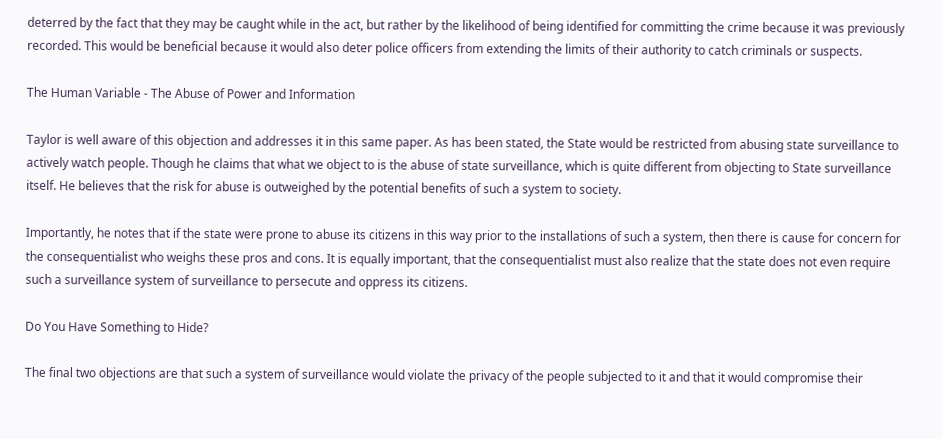deterred by the fact that they may be caught while in the act, but rather by the likelihood of being identified for committing the crime because it was previously recorded. This would be beneficial because it would also deter police officers from extending the limits of their authority to catch criminals or suspects.

The Human Variable - The Abuse of Power and Information

Taylor is well aware of this objection and addresses it in this same paper. As has been stated, the State would be restricted from abusing state surveillance to actively watch people. Though he claims that what we object to is the abuse of state surveillance, which is quite different from objecting to State surveillance itself. He believes that the risk for abuse is outweighed by the potential benefits of such a system to society.

Importantly, he notes that if the state were prone to abuse its citizens in this way prior to the installations of such a system, then there is cause for concern for the consequentialist who weighs these pros and cons. It is equally important, that the consequentialist must also realize that the state does not even require such a surveillance system of surveillance to persecute and oppress its citizens.

Do You Have Something to Hide?

The final two objections are that such a system of surveillance would violate the privacy of the people subjected to it and that it would compromise their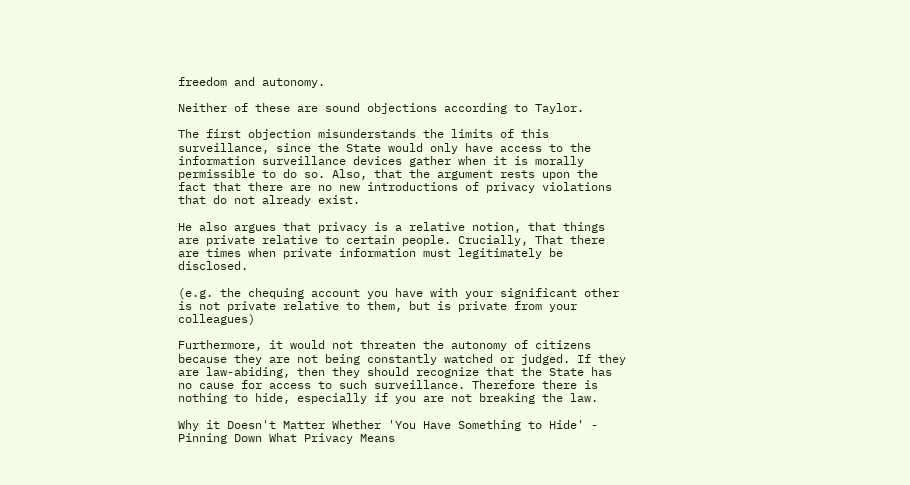freedom and autonomy.

Neither of these are sound objections according to Taylor.

The first objection misunderstands the limits of this surveillance, since the State would only have access to the information surveillance devices gather when it is morally permissible to do so. Also, that the argument rests upon the fact that there are no new introductions of privacy violations that do not already exist.

He also argues that privacy is a relative notion, that things are private relative to certain people. Crucially, That there are times when private information must legitimately be disclosed.

(e.g. the chequing account you have with your significant other is not private relative to them, but is private from your colleagues)

Furthermore, it would not threaten the autonomy of citizens because they are not being constantly watched or judged. If they are law-abiding, then they should recognize that the State has no cause for access to such surveillance. Therefore there is nothing to hide, especially if you are not breaking the law.

Why it Doesn't Matter Whether 'You Have Something to Hide' - Pinning Down What Privacy Means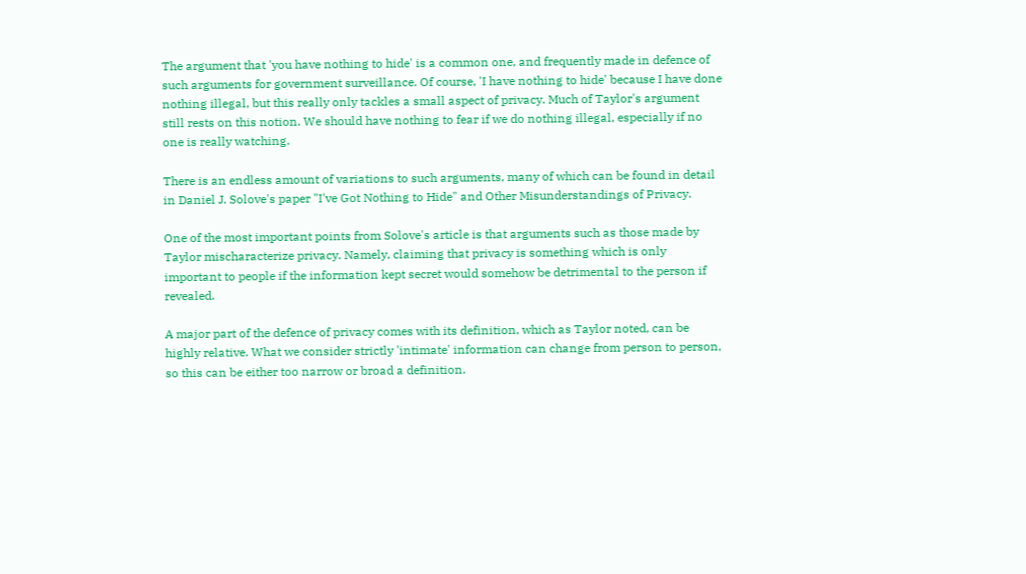The argument that 'you have nothing to hide' is a common one, and frequently made in defence of such arguments for government surveillance. Of course, 'I have nothing to hide' because I have done nothing illegal, but this really only tackles a small aspect of privacy. Much of Taylor's argument still rests on this notion. We should have nothing to fear if we do nothing illegal, especially if no one is really watching.

There is an endless amount of variations to such arguments, many of which can be found in detail in Daniel J. Solove's paper "I've Got Nothing to Hide" and Other Misunderstandings of Privacy.

One of the most important points from Solove's article is that arguments such as those made by Taylor mischaracterize privacy. Namely, claiming that privacy is something which is only important to people if the information kept secret would somehow be detrimental to the person if revealed.

A major part of the defence of privacy comes with its definition, which as Taylor noted, can be highly relative. What we consider strictly 'intimate' information can change from person to person, so this can be either too narrow or broad a definition.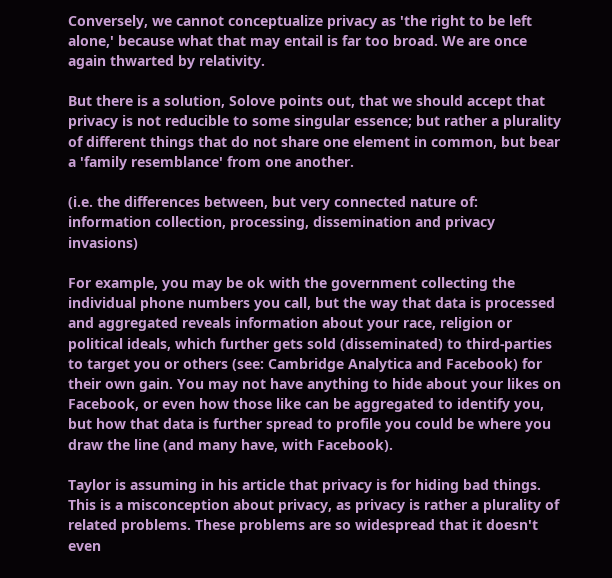Conversely, we cannot conceptualize privacy as 'the right to be left alone,' because what that may entail is far too broad. We are once again thwarted by relativity.

But there is a solution, Solove points out, that we should accept that privacy is not reducible to some singular essence; but rather a plurality of different things that do not share one element in common, but bear a 'family resemblance' from one another.

(i.e. the differences between, but very connected nature of: information collection, processing, dissemination and privacy invasions)

For example, you may be ok with the government collecting the individual phone numbers you call, but the way that data is processed and aggregated reveals information about your race, religion or political ideals, which further gets sold (disseminated) to third-parties to target you or others (see: Cambridge Analytica and Facebook) for their own gain. You may not have anything to hide about your likes on Facebook, or even how those like can be aggregated to identify you, but how that data is further spread to profile you could be where you draw the line (and many have, with Facebook).

Taylor is assuming in his article that privacy is for hiding bad things. This is a misconception about privacy, as privacy is rather a plurality of related problems. These problems are so widespread that it doesn't even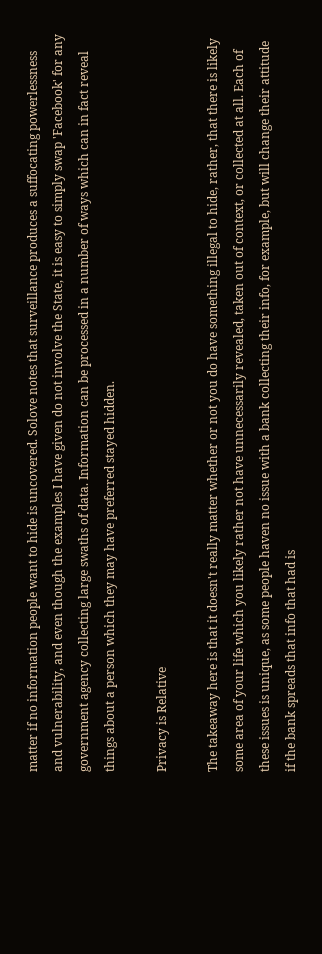matter if no information people want to hide is uncovered. Solove notes that surveillance produces a suffocating powerlessness and vulnerability, and even though the examples I have given do not involve the State, it is easy to simply swap 'Facebook' for any government agency collecting large swaths of data. Information can be processed in a number of ways which can in fact reveal things about a person which they may have preferred stayed hidden.

Privacy is Relative

The takeaway here is that it doesn't really matter whether or not you do have something illegal to hide, rather, that there is likely some area of your life which you likely rather not have unnecessarily revealed, taken out of context, or collected at all. Each of these issues is unique, as some people haven no issue with a bank collecting their info, for example, but will change their attitude if the bank spreads that info that had is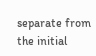separate from the initial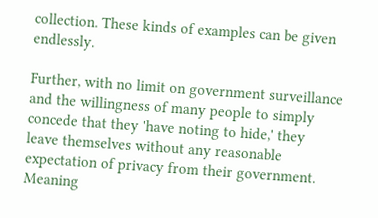collection. These kinds of examples can be given endlessly.

Further, with no limit on government surveillance and the willingness of many people to simply concede that they 'have noting to hide,' they leave themselves without any reasonable expectation of privacy from their government. Meaning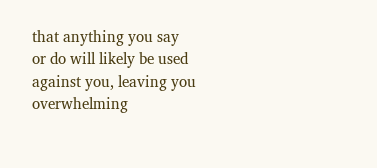that anything you say or do will likely be used against you, leaving you overwhelming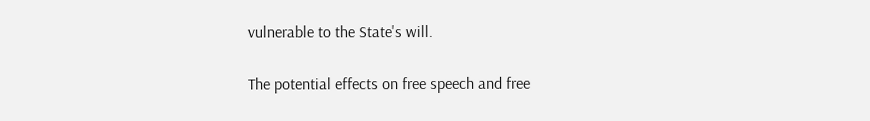vulnerable to the State's will.

The potential effects on free speech and free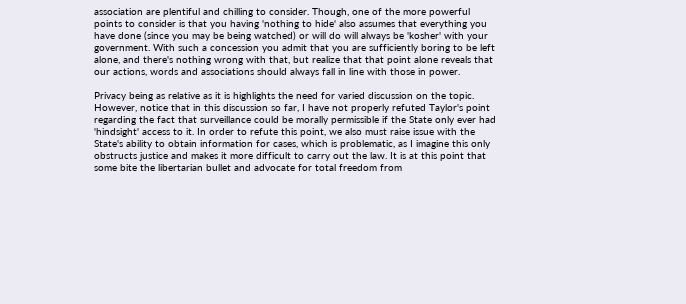association are plentiful and chilling to consider. Though, one of the more powerful points to consider is that you having 'nothing to hide' also assumes that everything you have done (since you may be being watched) or will do will always be 'kosher' with your government. With such a concession you admit that you are sufficiently boring to be left alone, and there's nothing wrong with that, but realize that that point alone reveals that our actions, words and associations should always fall in line with those in power.

Privacy being as relative as it is highlights the need for varied discussion on the topic. However, notice that in this discussion so far, I have not properly refuted Taylor's point regarding the fact that surveillance could be morally permissible if the State only ever had 'hindsight' access to it. In order to refute this point, we also must raise issue with the State's ability to obtain information for cases, which is problematic, as I imagine this only obstructs justice and makes it more difficult to carry out the law. It is at this point that some bite the libertarian bullet and advocate for total freedom from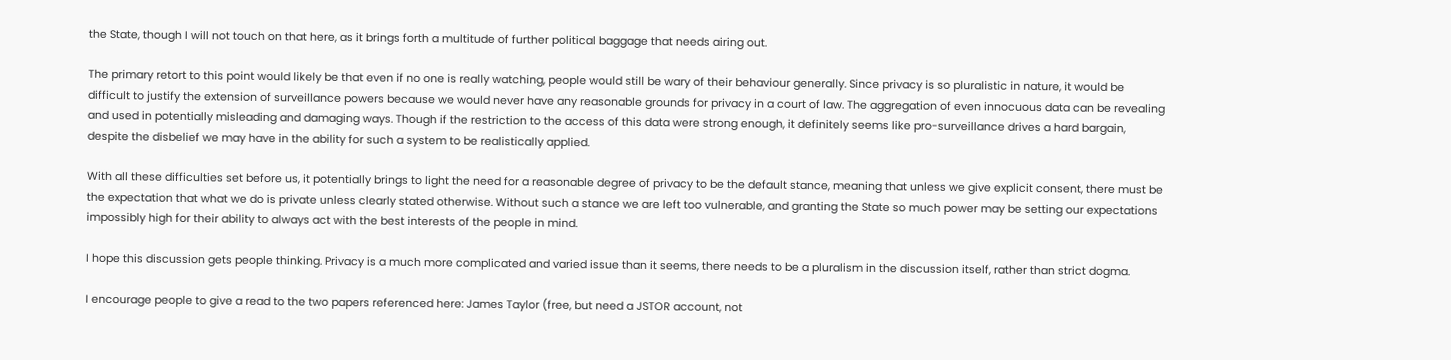the State, though I will not touch on that here, as it brings forth a multitude of further political baggage that needs airing out.

The primary retort to this point would likely be that even if no one is really watching, people would still be wary of their behaviour generally. Since privacy is so pluralistic in nature, it would be difficult to justify the extension of surveillance powers because we would never have any reasonable grounds for privacy in a court of law. The aggregation of even innocuous data can be revealing and used in potentially misleading and damaging ways. Though if the restriction to the access of this data were strong enough, it definitely seems like pro-surveillance drives a hard bargain, despite the disbelief we may have in the ability for such a system to be realistically applied.

With all these difficulties set before us, it potentially brings to light the need for a reasonable degree of privacy to be the default stance, meaning that unless we give explicit consent, there must be the expectation that what we do is private unless clearly stated otherwise. Without such a stance we are left too vulnerable, and granting the State so much power may be setting our expectations impossibly high for their ability to always act with the best interests of the people in mind.

I hope this discussion gets people thinking. Privacy is a much more complicated and varied issue than it seems, there needs to be a pluralism in the discussion itself, rather than strict dogma.

I encourage people to give a read to the two papers referenced here: James Taylor (free, but need a JSTOR account, not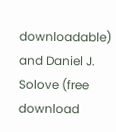downloadable) and Daniel J. Solove (free download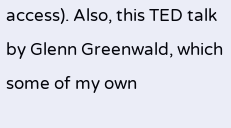access). Also, this TED talk by Glenn Greenwald, which some of my own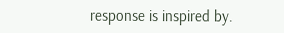response is inspired by.